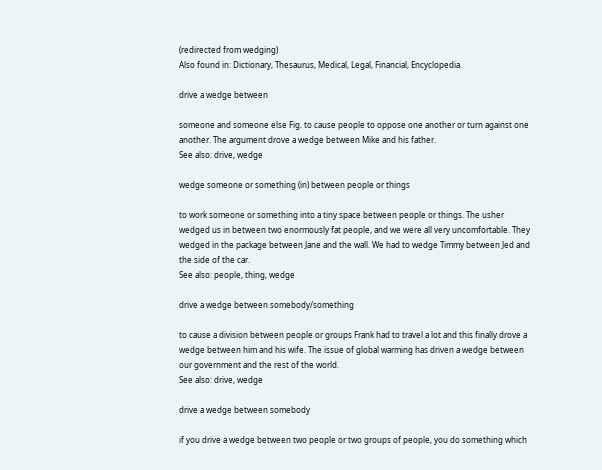(redirected from wedging)
Also found in: Dictionary, Thesaurus, Medical, Legal, Financial, Encyclopedia.

drive a wedge between

someone and someone else Fig. to cause people to oppose one another or turn against one another. The argument drove a wedge between Mike and his father.
See also: drive, wedge

wedge someone or something (in) between people or things

to work someone or something into a tiny space between people or things. The usher wedged us in between two enormously fat people, and we were all very uncomfortable. They wedged in the package between Jane and the wall. We had to wedge Timmy between Jed and the side of the car.
See also: people, thing, wedge

drive a wedge between somebody/something

to cause a division between people or groups Frank had to travel a lot and this finally drove a wedge between him and his wife. The issue of global warming has driven a wedge between our government and the rest of the world.
See also: drive, wedge

drive a wedge between somebody

if you drive a wedge between two people or two groups of people, you do something which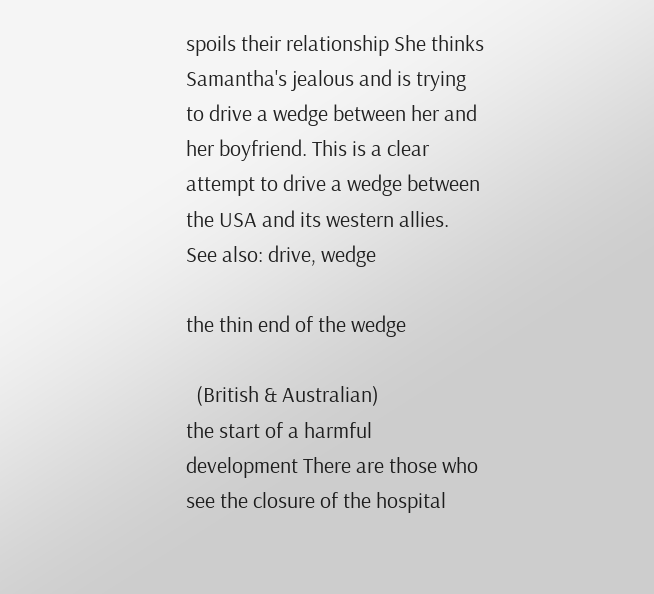spoils their relationship She thinks Samantha's jealous and is trying to drive a wedge between her and her boyfriend. This is a clear attempt to drive a wedge between the USA and its western allies.
See also: drive, wedge

the thin end of the wedge

  (British & Australian)
the start of a harmful development There are those who see the closure of the hospital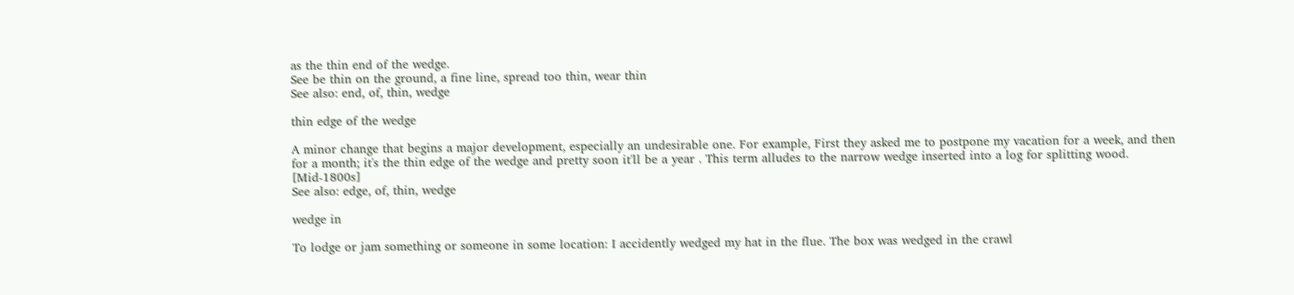as the thin end of the wedge.
See be thin on the ground, a fine line, spread too thin, wear thin
See also: end, of, thin, wedge

thin edge of the wedge

A minor change that begins a major development, especially an undesirable one. For example, First they asked me to postpone my vacation for a week, and then for a month; it's the thin edge of the wedge and pretty soon it'll be a year . This term alludes to the narrow wedge inserted into a log for splitting wood. [Mid-1800s]
See also: edge, of, thin, wedge

wedge in

To lodge or jam something or someone in some location: I accidently wedged my hat in the flue. The box was wedged in the crawl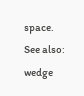space.
See also: wedge